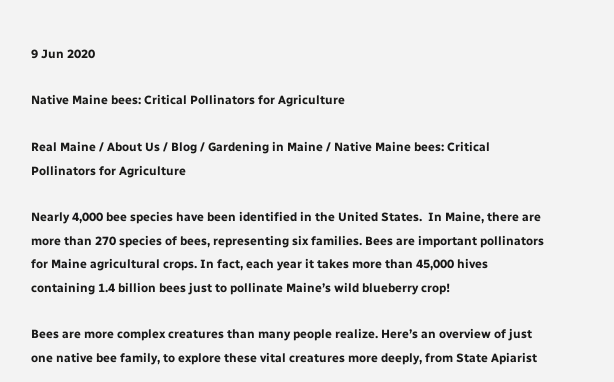9 Jun 2020

Native Maine bees: Critical Pollinators for Agriculture

Real Maine / About Us / Blog / Gardening in Maine / Native Maine bees: Critical Pollinators for Agriculture

Nearly 4,000 bee species have been identified in the United States.  In Maine, there are more than 270 species of bees, representing six families. Bees are important pollinators for Maine agricultural crops. In fact, each year it takes more than 45,000 hives containing 1.4 billion bees just to pollinate Maine’s wild blueberry crop!

Bees are more complex creatures than many people realize. Here’s an overview of just one native bee family, to explore these vital creatures more deeply, from State Apiarist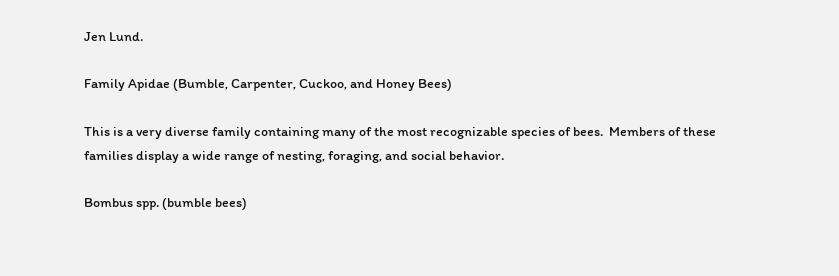Jen Lund.

Family Apidae (Bumble, Carpenter, Cuckoo, and Honey Bees)

This is a very diverse family containing many of the most recognizable species of bees.  Members of these families display a wide range of nesting, foraging, and social behavior.

Bombus spp. (bumble bees)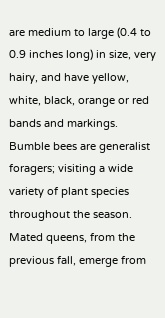are medium to large (0.4 to 0.9 inches long) in size, very hairy, and have yellow, white, black, orange or red bands and markings.  Bumble bees are generalist foragers; visiting a wide variety of plant species throughout the season.  Mated queens, from the previous fall, emerge from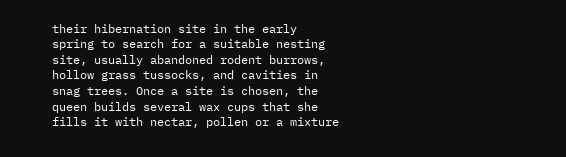their hibernation site in the early spring to search for a suitable nesting site, usually abandoned rodent burrows, hollow grass tussocks, and cavities in snag trees. Once a site is chosen, the queen builds several wax cups that she fills it with nectar, pollen or a mixture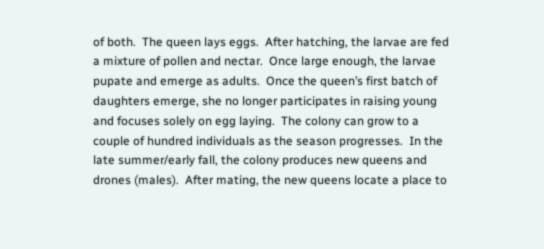of both.  The queen lays eggs.  After hatching, the larvae are fed a mixture of pollen and nectar.  Once large enough, the larvae pupate and emerge as adults.  Once the queen’s first batch of daughters emerge, she no longer participates in raising young and focuses solely on egg laying.  The colony can grow to a couple of hundred individuals as the season progresses.  In the late summer/early fall, the colony produces new queens and drones (males).  After mating, the new queens locate a place to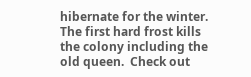hibernate for the winter.  The first hard frost kills the colony including the old queen.  Check out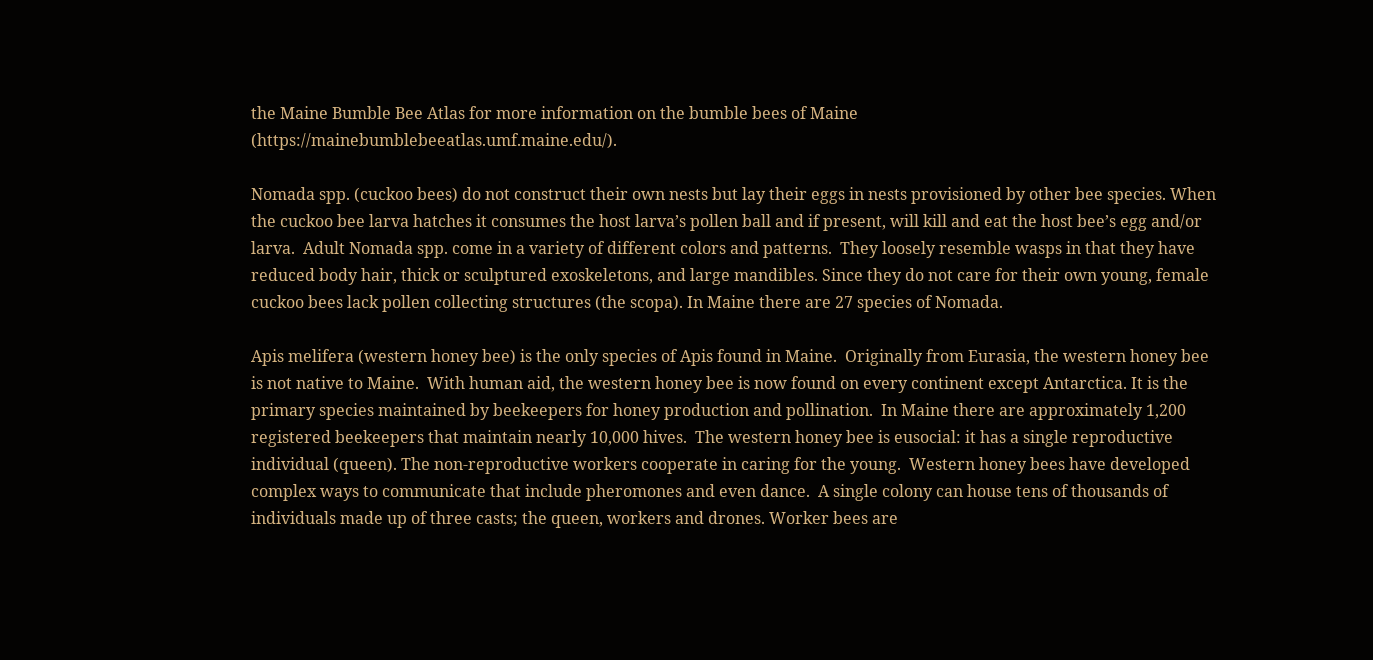the Maine Bumble Bee Atlas for more information on the bumble bees of Maine (https://mainebumblebeeatlas.umf.maine.edu/).

Nomada spp. (cuckoo bees) do not construct their own nests but lay their eggs in nests provisioned by other bee species. When the cuckoo bee larva hatches it consumes the host larva’s pollen ball and if present, will kill and eat the host bee’s egg and/or larva.  Adult Nomada spp. come in a variety of different colors and patterns.  They loosely resemble wasps in that they have reduced body hair, thick or sculptured exoskeletons, and large mandibles. Since they do not care for their own young, female cuckoo bees lack pollen collecting structures (the scopa). In Maine there are 27 species of Nomada.

Apis melifera (western honey bee) is the only species of Apis found in Maine.  Originally from Eurasia, the western honey bee is not native to Maine.  With human aid, the western honey bee is now found on every continent except Antarctica. It is the primary species maintained by beekeepers for honey production and pollination.  In Maine there are approximately 1,200 registered beekeepers that maintain nearly 10,000 hives.  The western honey bee is eusocial: it has a single reproductive individual (queen). The non-reproductive workers cooperate in caring for the young.  Western honey bees have developed complex ways to communicate that include pheromones and even dance.  A single colony can house tens of thousands of individuals made up of three casts; the queen, workers and drones. Worker bees are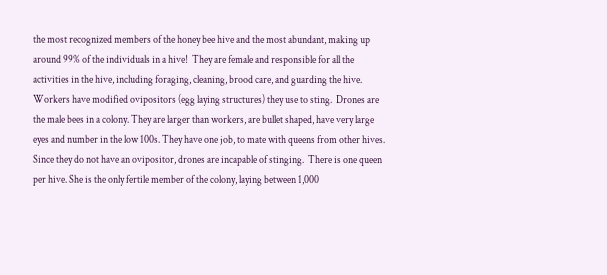the most recognized members of the honey bee hive and the most abundant, making up around 99% of the individuals in a hive!  They are female and responsible for all the activities in the hive, including foraging, cleaning, brood care, and guarding the hive. Workers have modified ovipositors (egg laying structures) they use to sting.  Drones are the male bees in a colony. They are larger than workers, are bullet shaped, have very large eyes and number in the low 100s. They have one job, to mate with queens from other hives. Since they do not have an ovipositor, drones are incapable of stinging.  There is one queen per hive. She is the only fertile member of the colony, laying between 1,000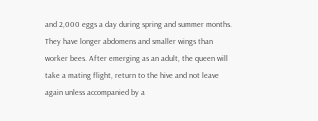and 2,000 eggs a day during spring and summer months.  They have longer abdomens and smaller wings than worker bees. After emerging as an adult, the queen will take a mating flight, return to the hive and not leave again unless accompanied by a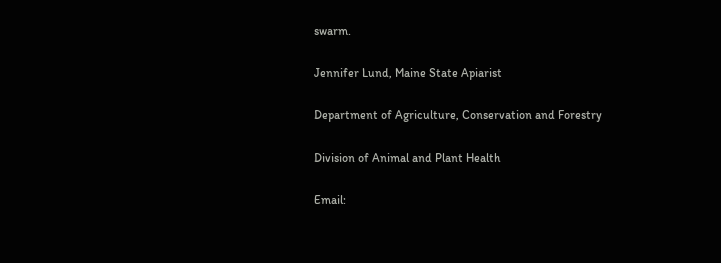swarm.

Jennifer Lund, Maine State Apiarist

Department of Agriculture, Conservation and Forestry

Division of Animal and Plant Health

Email: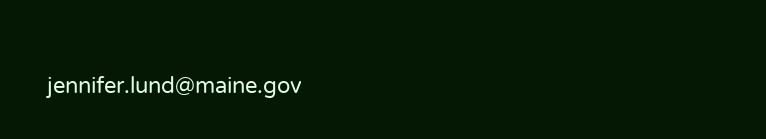jennifer.lund@maine.gov